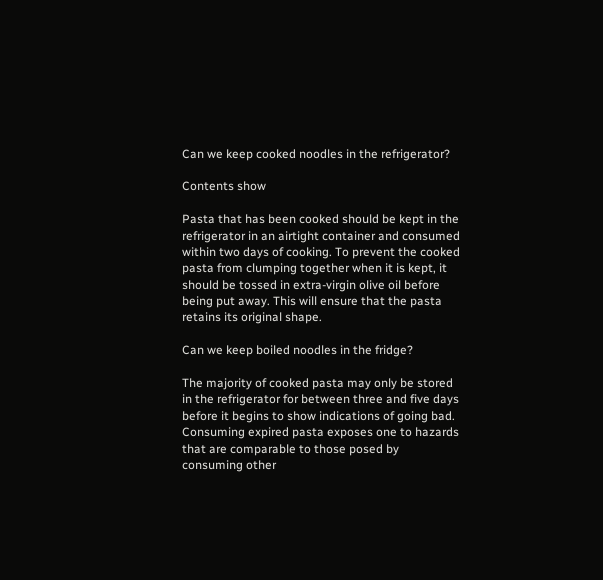Can we keep cooked noodles in the refrigerator?

Contents show

Pasta that has been cooked should be kept in the refrigerator in an airtight container and consumed within two days of cooking. To prevent the cooked pasta from clumping together when it is kept, it should be tossed in extra-virgin olive oil before being put away. This will ensure that the pasta retains its original shape.

Can we keep boiled noodles in the fridge?

The majority of cooked pasta may only be stored in the refrigerator for between three and five days before it begins to show indications of going bad. Consuming expired pasta exposes one to hazards that are comparable to those posed by consuming other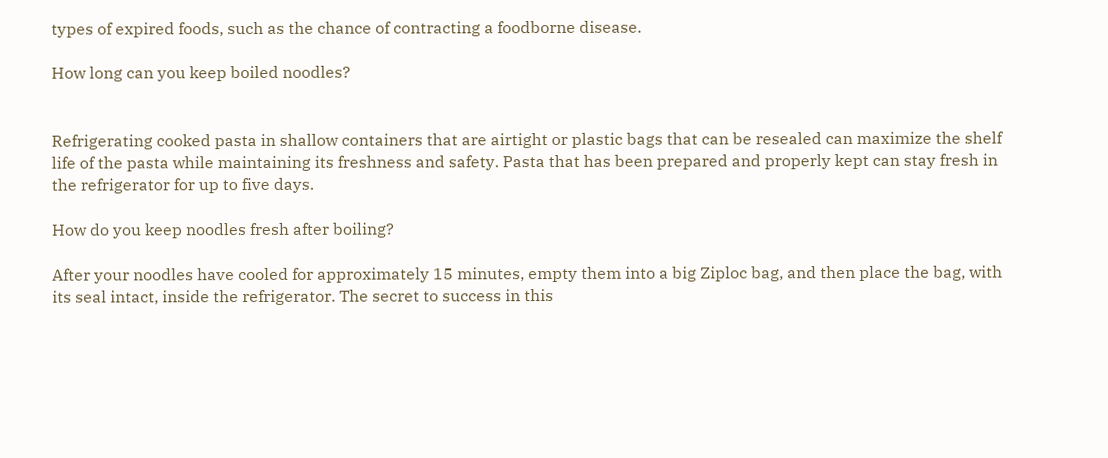types of expired foods, such as the chance of contracting a foodborne disease.

How long can you keep boiled noodles?


Refrigerating cooked pasta in shallow containers that are airtight or plastic bags that can be resealed can maximize the shelf life of the pasta while maintaining its freshness and safety. Pasta that has been prepared and properly kept can stay fresh in the refrigerator for up to five days.

How do you keep noodles fresh after boiling?

After your noodles have cooled for approximately 15 minutes, empty them into a big Ziploc bag, and then place the bag, with its seal intact, inside the refrigerator. The secret to success in this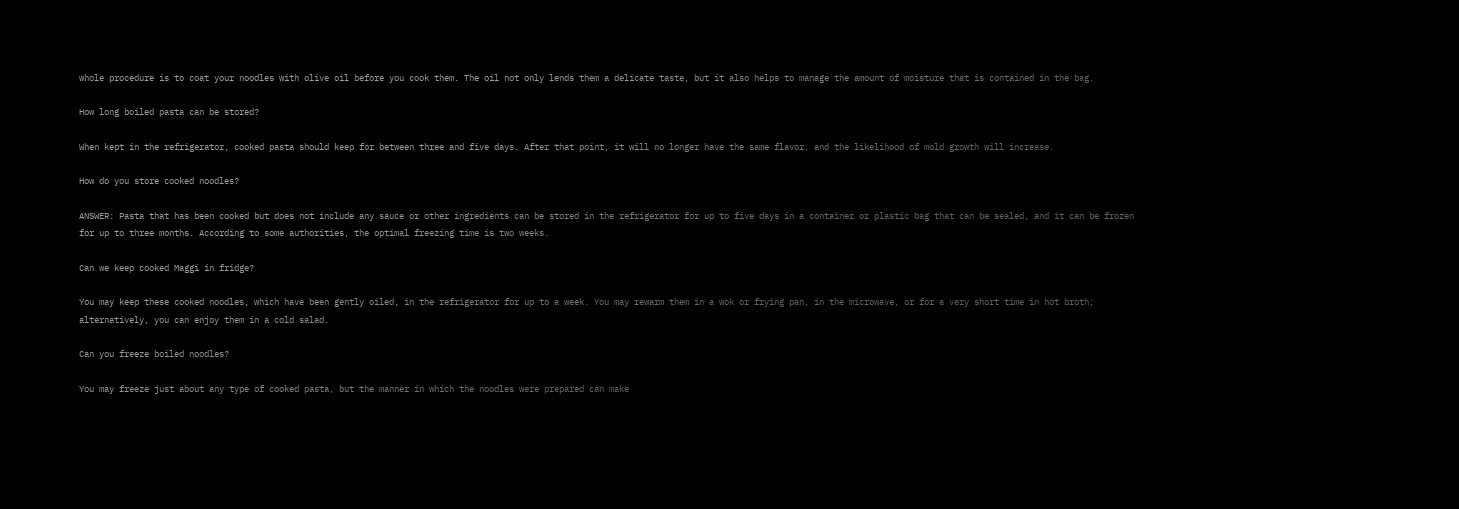whole procedure is to coat your noodles with olive oil before you cook them. The oil not only lends them a delicate taste, but it also helps to manage the amount of moisture that is contained in the bag.

How long boiled pasta can be stored?

When kept in the refrigerator, cooked pasta should keep for between three and five days. After that point, it will no longer have the same flavor, and the likelihood of mold growth will increase.

How do you store cooked noodles?

ANSWER: Pasta that has been cooked but does not include any sauce or other ingredients can be stored in the refrigerator for up to five days in a container or plastic bag that can be sealed, and it can be frozen for up to three months. According to some authorities, the optimal freezing time is two weeks.

Can we keep cooked Maggi in fridge?

You may keep these cooked noodles, which have been gently oiled, in the refrigerator for up to a week. You may rewarm them in a wok or frying pan, in the microwave, or for a very short time in hot broth; alternatively, you can enjoy them in a cold salad.

Can you freeze boiled noodles?

You may freeze just about any type of cooked pasta, but the manner in which the noodles were prepared can make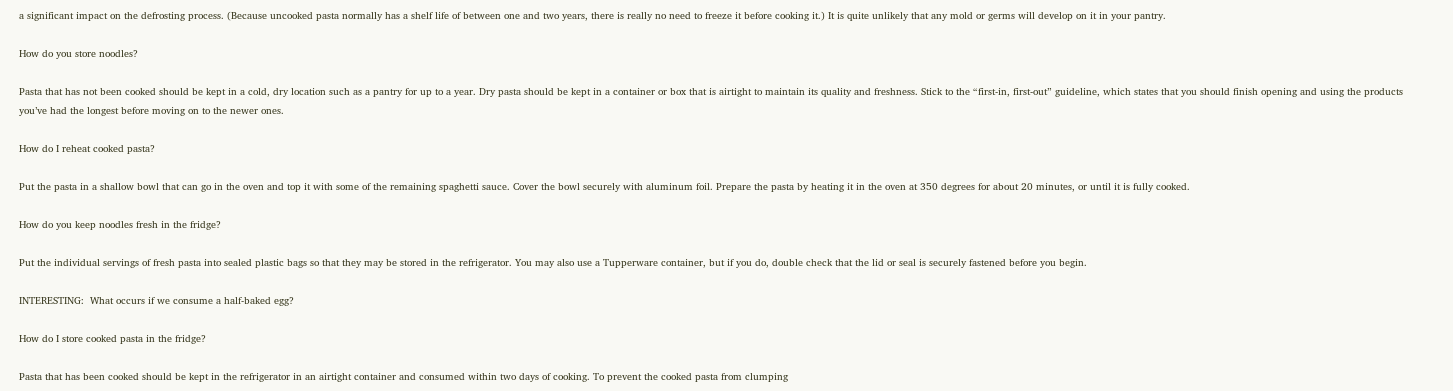a significant impact on the defrosting process. (Because uncooked pasta normally has a shelf life of between one and two years, there is really no need to freeze it before cooking it.) It is quite unlikely that any mold or germs will develop on it in your pantry.

How do you store noodles?

Pasta that has not been cooked should be kept in a cold, dry location such as a pantry for up to a year. Dry pasta should be kept in a container or box that is airtight to maintain its quality and freshness. Stick to the “first-in, first-out” guideline, which states that you should finish opening and using the products you’ve had the longest before moving on to the newer ones.

How do I reheat cooked pasta?

Put the pasta in a shallow bowl that can go in the oven and top it with some of the remaining spaghetti sauce. Cover the bowl securely with aluminum foil. Prepare the pasta by heating it in the oven at 350 degrees for about 20 minutes, or until it is fully cooked.

How do you keep noodles fresh in the fridge?

Put the individual servings of fresh pasta into sealed plastic bags so that they may be stored in the refrigerator. You may also use a Tupperware container, but if you do, double check that the lid or seal is securely fastened before you begin.

INTERESTING:  What occurs if we consume a half-baked egg?

How do I store cooked pasta in the fridge?

Pasta that has been cooked should be kept in the refrigerator in an airtight container and consumed within two days of cooking. To prevent the cooked pasta from clumping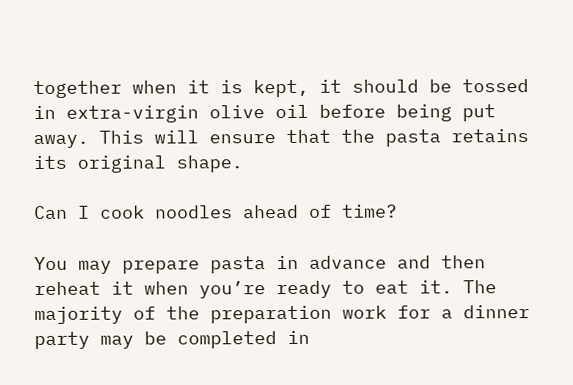together when it is kept, it should be tossed in extra-virgin olive oil before being put away. This will ensure that the pasta retains its original shape.

Can I cook noodles ahead of time?

You may prepare pasta in advance and then reheat it when you’re ready to eat it. The majority of the preparation work for a dinner party may be completed in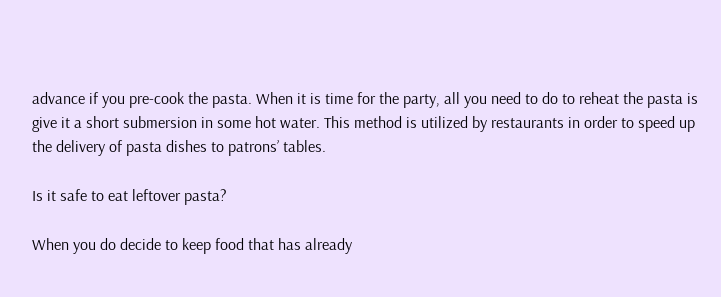advance if you pre-cook the pasta. When it is time for the party, all you need to do to reheat the pasta is give it a short submersion in some hot water. This method is utilized by restaurants in order to speed up the delivery of pasta dishes to patrons’ tables.

Is it safe to eat leftover pasta?

When you do decide to keep food that has already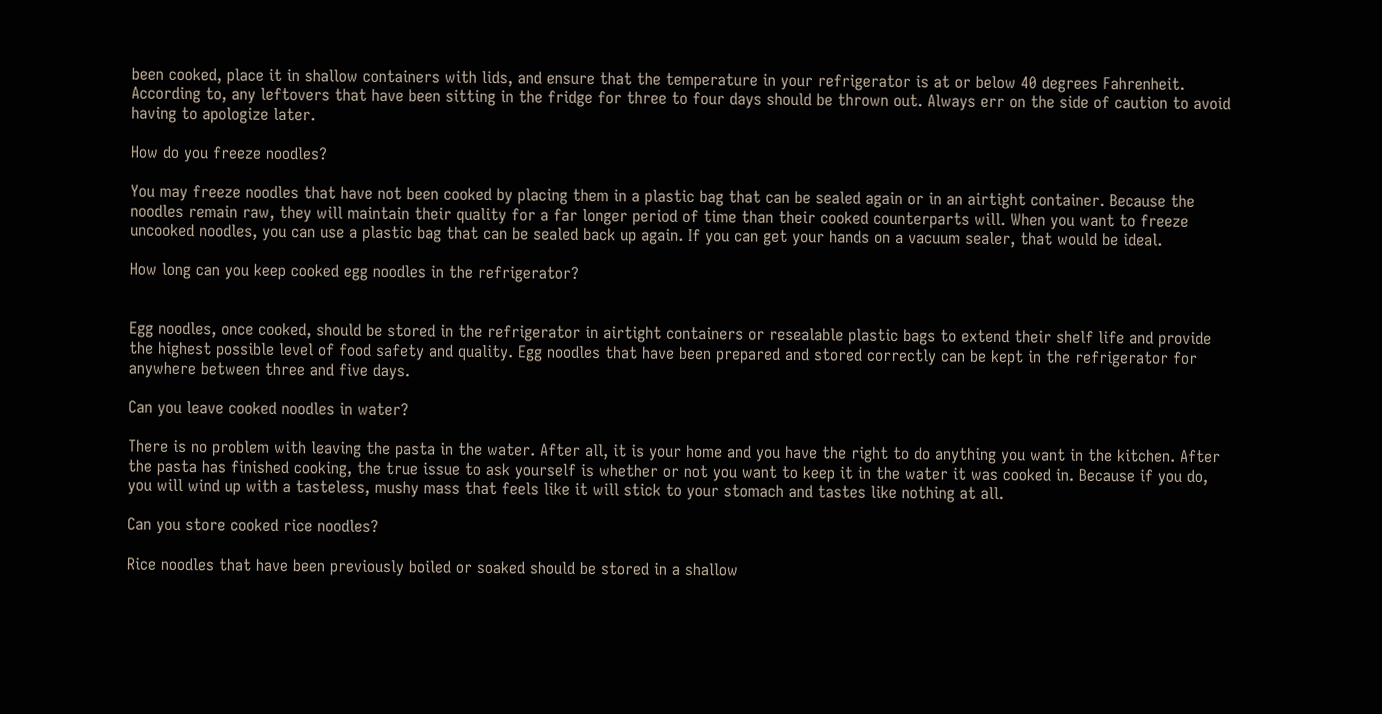been cooked, place it in shallow containers with lids, and ensure that the temperature in your refrigerator is at or below 40 degrees Fahrenheit. According to, any leftovers that have been sitting in the fridge for three to four days should be thrown out. Always err on the side of caution to avoid having to apologize later.

How do you freeze noodles?

You may freeze noodles that have not been cooked by placing them in a plastic bag that can be sealed again or in an airtight container. Because the noodles remain raw, they will maintain their quality for a far longer period of time than their cooked counterparts will. When you want to freeze uncooked noodles, you can use a plastic bag that can be sealed back up again. If you can get your hands on a vacuum sealer, that would be ideal.

How long can you keep cooked egg noodles in the refrigerator?


Egg noodles, once cooked, should be stored in the refrigerator in airtight containers or resealable plastic bags to extend their shelf life and provide the highest possible level of food safety and quality. Egg noodles that have been prepared and stored correctly can be kept in the refrigerator for anywhere between three and five days.

Can you leave cooked noodles in water?

There is no problem with leaving the pasta in the water. After all, it is your home and you have the right to do anything you want in the kitchen. After the pasta has finished cooking, the true issue to ask yourself is whether or not you want to keep it in the water it was cooked in. Because if you do, you will wind up with a tasteless, mushy mass that feels like it will stick to your stomach and tastes like nothing at all.

Can you store cooked rice noodles?

Rice noodles that have been previously boiled or soaked should be stored in a shallow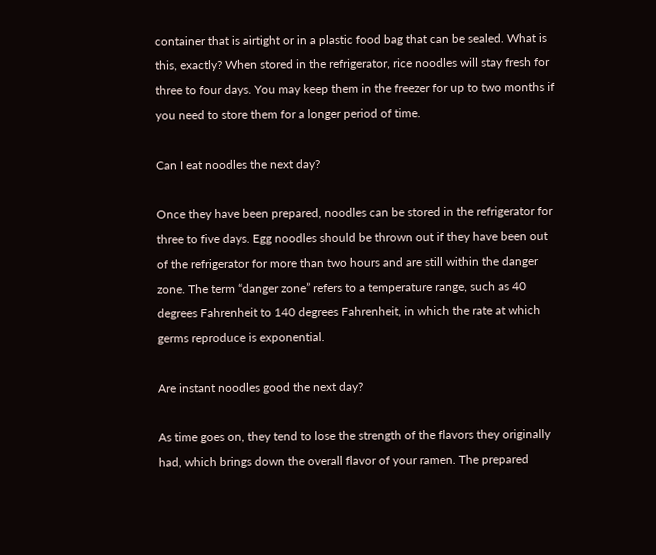container that is airtight or in a plastic food bag that can be sealed. What is this, exactly? When stored in the refrigerator, rice noodles will stay fresh for three to four days. You may keep them in the freezer for up to two months if you need to store them for a longer period of time.

Can I eat noodles the next day?

Once they have been prepared, noodles can be stored in the refrigerator for three to five days. Egg noodles should be thrown out if they have been out of the refrigerator for more than two hours and are still within the danger zone. The term “danger zone” refers to a temperature range, such as 40 degrees Fahrenheit to 140 degrees Fahrenheit, in which the rate at which germs reproduce is exponential.

Are instant noodles good the next day?

As time goes on, they tend to lose the strength of the flavors they originally had, which brings down the overall flavor of your ramen. The prepared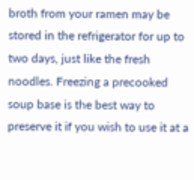broth from your ramen may be stored in the refrigerator for up to two days, just like the fresh noodles. Freezing a precooked soup base is the best way to preserve it if you wish to use it at a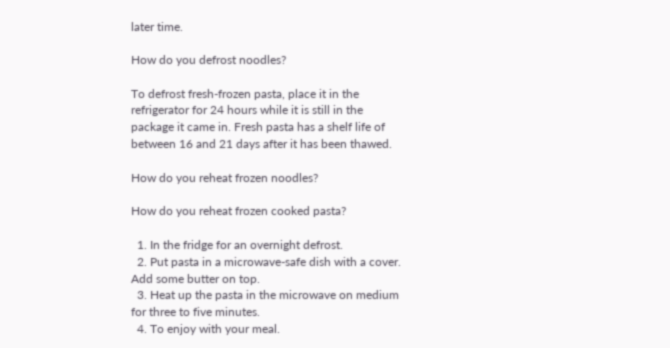later time.

How do you defrost noodles?

To defrost fresh-frozen pasta, place it in the refrigerator for 24 hours while it is still in the package it came in. Fresh pasta has a shelf life of between 16 and 21 days after it has been thawed.

How do you reheat frozen noodles?

How do you reheat frozen cooked pasta?

  1. In the fridge for an overnight defrost.
  2. Put pasta in a microwave-safe dish with a cover. Add some butter on top.
  3. Heat up the pasta in the microwave on medium for three to five minutes.
  4. To enjoy with your meal.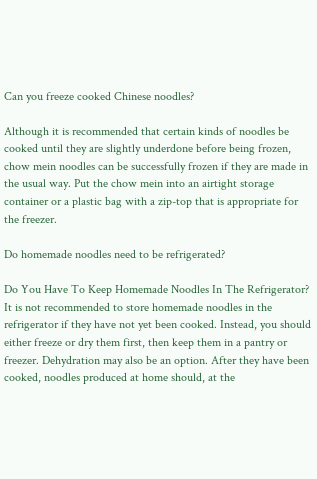Can you freeze cooked Chinese noodles?

Although it is recommended that certain kinds of noodles be cooked until they are slightly underdone before being frozen, chow mein noodles can be successfully frozen if they are made in the usual way. Put the chow mein into an airtight storage container or a plastic bag with a zip-top that is appropriate for the freezer.

Do homemade noodles need to be refrigerated?

Do You Have To Keep Homemade Noodles In The Refrigerator? It is not recommended to store homemade noodles in the refrigerator if they have not yet been cooked. Instead, you should either freeze or dry them first, then keep them in a pantry or freezer. Dehydration may also be an option. After they have been cooked, noodles produced at home should, at the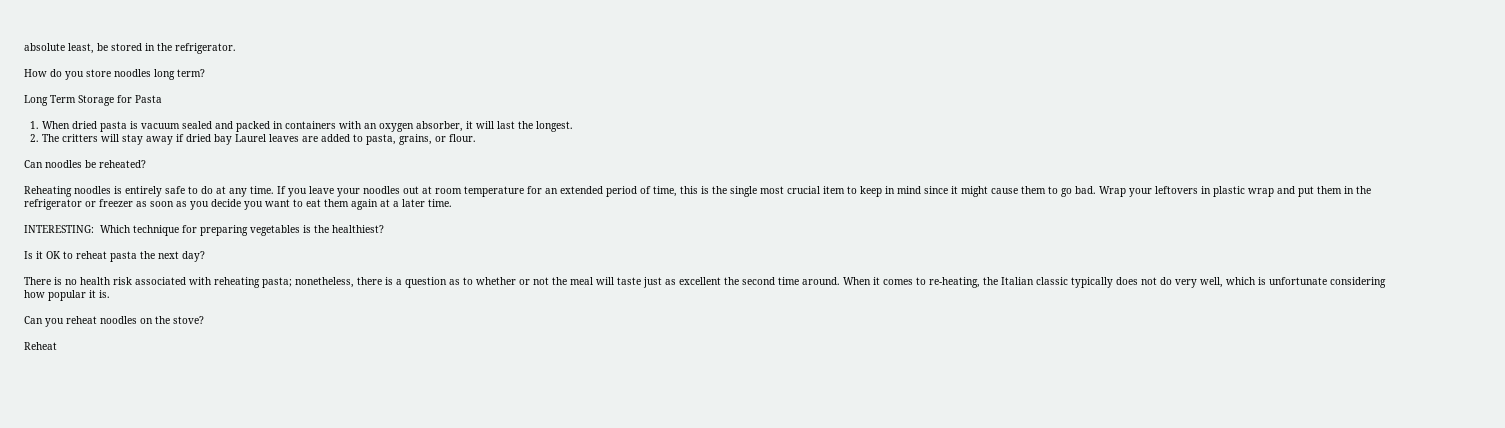absolute least, be stored in the refrigerator.

How do you store noodles long term?

Long Term Storage for Pasta

  1. When dried pasta is vacuum sealed and packed in containers with an oxygen absorber, it will last the longest.
  2. The critters will stay away if dried bay Laurel leaves are added to pasta, grains, or flour.

Can noodles be reheated?

Reheating noodles is entirely safe to do at any time. If you leave your noodles out at room temperature for an extended period of time, this is the single most crucial item to keep in mind since it might cause them to go bad. Wrap your leftovers in plastic wrap and put them in the refrigerator or freezer as soon as you decide you want to eat them again at a later time.

INTERESTING:  Which technique for preparing vegetables is the healthiest?

Is it OK to reheat pasta the next day?

There is no health risk associated with reheating pasta; nonetheless, there is a question as to whether or not the meal will taste just as excellent the second time around. When it comes to re-heating, the Italian classic typically does not do very well, which is unfortunate considering how popular it is.

Can you reheat noodles on the stove?

Reheat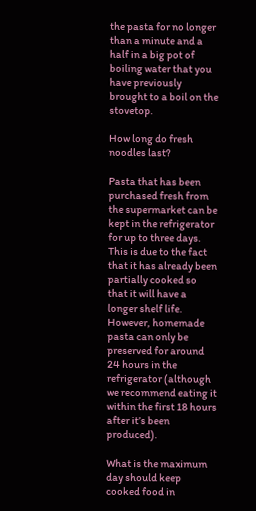the pasta for no longer than a minute and a half in a big pot of boiling water that you have previously brought to a boil on the stovetop.

How long do fresh noodles last?

Pasta that has been purchased fresh from the supermarket can be kept in the refrigerator for up to three days. This is due to the fact that it has already been partially cooked so that it will have a longer shelf life. However, homemade pasta can only be preserved for around 24 hours in the refrigerator (although we recommend eating it within the first 18 hours after it’s been produced).

What is the maximum day should keep cooked food in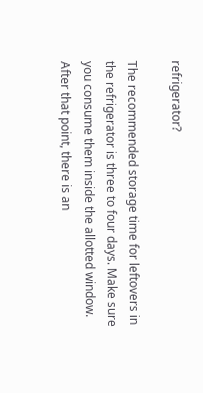refrigerator?

The recommended storage time for leftovers in the refrigerator is three to four days. Make sure you consume them inside the allotted window. After that point, there is an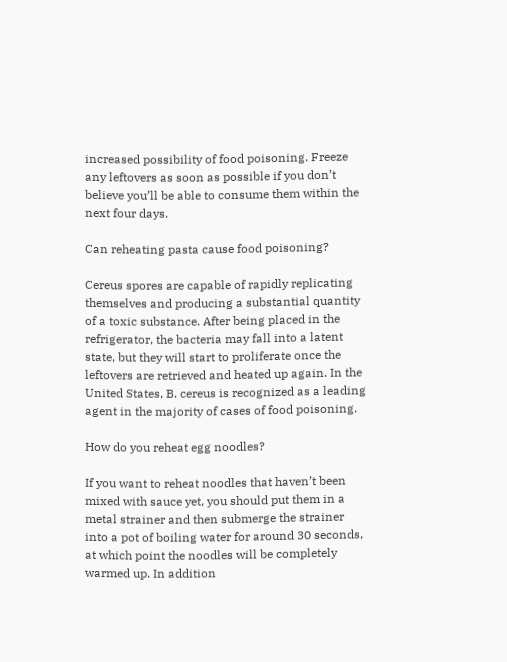increased possibility of food poisoning. Freeze any leftovers as soon as possible if you don’t believe you’ll be able to consume them within the next four days.

Can reheating pasta cause food poisoning?

Cereus spores are capable of rapidly replicating themselves and producing a substantial quantity of a toxic substance. After being placed in the refrigerator, the bacteria may fall into a latent state, but they will start to proliferate once the leftovers are retrieved and heated up again. In the United States, B. cereus is recognized as a leading agent in the majority of cases of food poisoning.

How do you reheat egg noodles?

If you want to reheat noodles that haven’t been mixed with sauce yet, you should put them in a metal strainer and then submerge the strainer into a pot of boiling water for around 30 seconds, at which point the noodles will be completely warmed up. In addition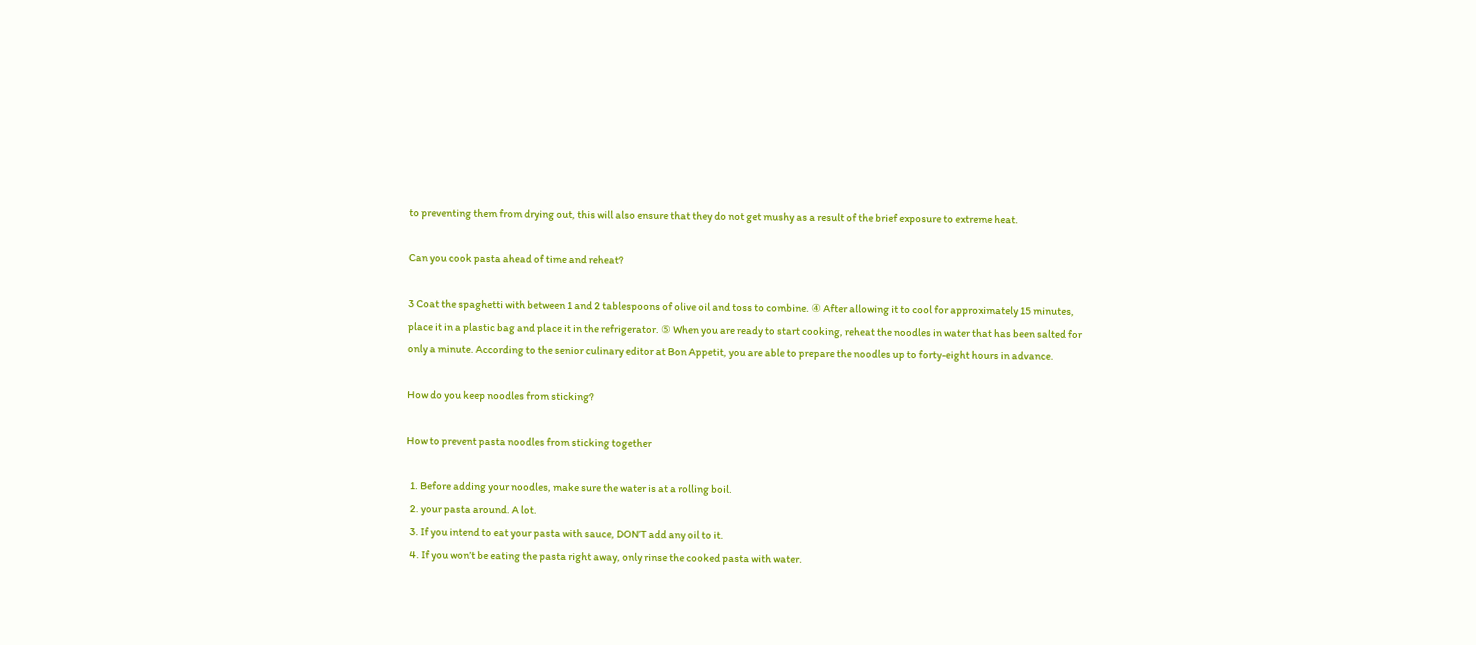to preventing them from drying out, this will also ensure that they do not get mushy as a result of the brief exposure to extreme heat.

Can you cook pasta ahead of time and reheat?

3 Coat the spaghetti with between 1 and 2 tablespoons of olive oil and toss to combine. ④ After allowing it to cool for approximately 15 minutes, place it in a plastic bag and place it in the refrigerator. ⑤ When you are ready to start cooking, reheat the noodles in water that has been salted for only a minute. According to the senior culinary editor at Bon Appetit, you are able to prepare the noodles up to forty-eight hours in advance.

How do you keep noodles from sticking?

How to prevent pasta noodles from sticking together

  1. Before adding your noodles, make sure the water is at a rolling boil.
  2. your pasta around. A lot.
  3. If you intend to eat your pasta with sauce, DON’T add any oil to it.
  4. If you won’t be eating the pasta right away, only rinse the cooked pasta with water.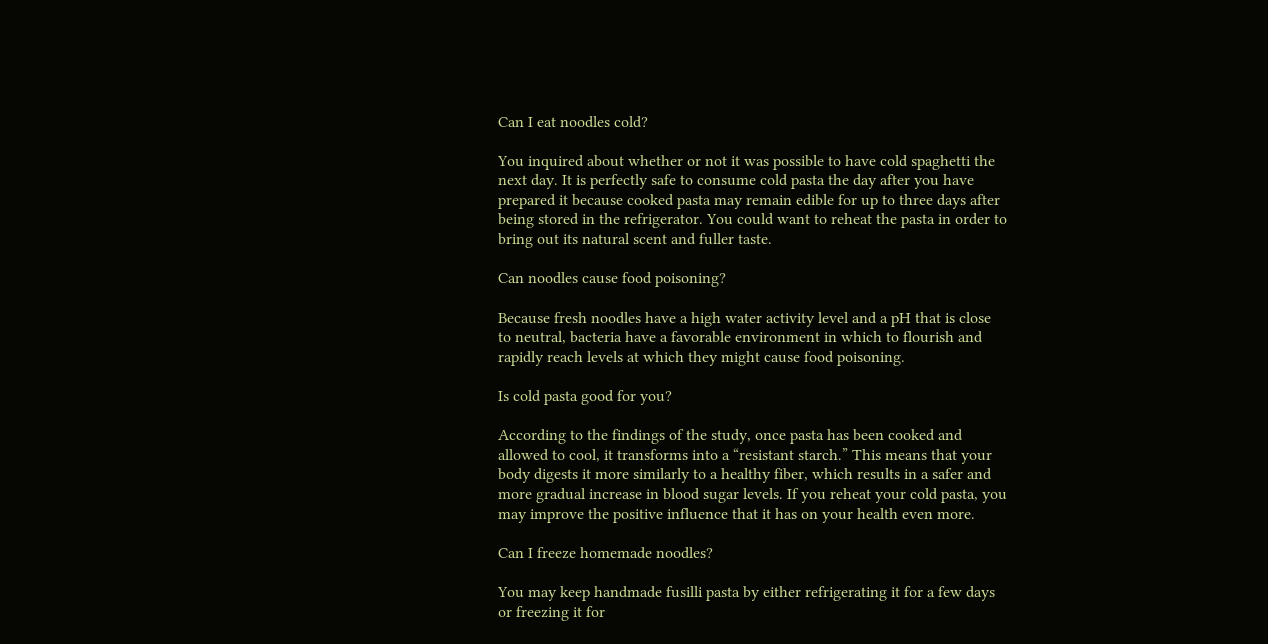Can I eat noodles cold?

You inquired about whether or not it was possible to have cold spaghetti the next day. It is perfectly safe to consume cold pasta the day after you have prepared it because cooked pasta may remain edible for up to three days after being stored in the refrigerator. You could want to reheat the pasta in order to bring out its natural scent and fuller taste.

Can noodles cause food poisoning?

Because fresh noodles have a high water activity level and a pH that is close to neutral, bacteria have a favorable environment in which to flourish and rapidly reach levels at which they might cause food poisoning.

Is cold pasta good for you?

According to the findings of the study, once pasta has been cooked and allowed to cool, it transforms into a “resistant starch.” This means that your body digests it more similarly to a healthy fiber, which results in a safer and more gradual increase in blood sugar levels. If you reheat your cold pasta, you may improve the positive influence that it has on your health even more.

Can I freeze homemade noodles?

You may keep handmade fusilli pasta by either refrigerating it for a few days or freezing it for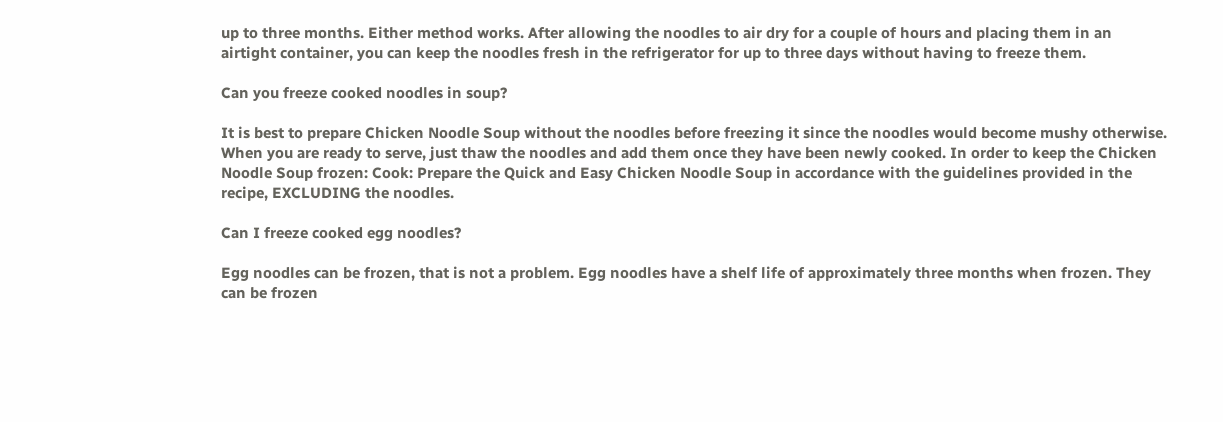up to three months. Either method works. After allowing the noodles to air dry for a couple of hours and placing them in an airtight container, you can keep the noodles fresh in the refrigerator for up to three days without having to freeze them.

Can you freeze cooked noodles in soup?

It is best to prepare Chicken Noodle Soup without the noodles before freezing it since the noodles would become mushy otherwise. When you are ready to serve, just thaw the noodles and add them once they have been newly cooked. In order to keep the Chicken Noodle Soup frozen: Cook: Prepare the Quick and Easy Chicken Noodle Soup in accordance with the guidelines provided in the recipe, EXCLUDING the noodles.

Can I freeze cooked egg noodles?

Egg noodles can be frozen, that is not a problem. Egg noodles have a shelf life of approximately three months when frozen. They can be frozen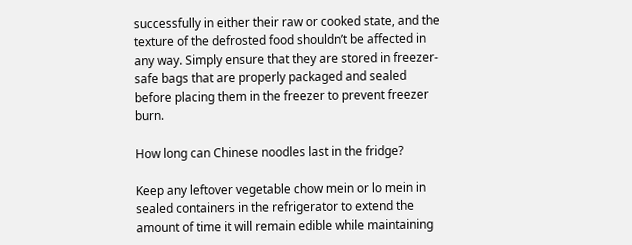successfully in either their raw or cooked state, and the texture of the defrosted food shouldn’t be affected in any way. Simply ensure that they are stored in freezer-safe bags that are properly packaged and sealed before placing them in the freezer to prevent freezer burn.

How long can Chinese noodles last in the fridge?

Keep any leftover vegetable chow mein or lo mein in sealed containers in the refrigerator to extend the amount of time it will remain edible while maintaining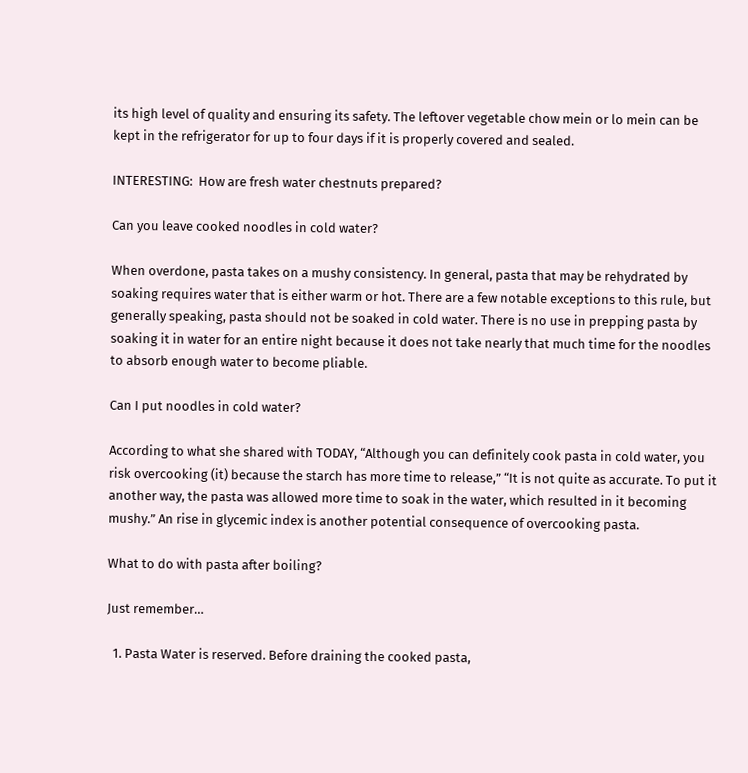its high level of quality and ensuring its safety. The leftover vegetable chow mein or lo mein can be kept in the refrigerator for up to four days if it is properly covered and sealed.

INTERESTING:  How are fresh water chestnuts prepared?

Can you leave cooked noodles in cold water?

When overdone, pasta takes on a mushy consistency. In general, pasta that may be rehydrated by soaking requires water that is either warm or hot. There are a few notable exceptions to this rule, but generally speaking, pasta should not be soaked in cold water. There is no use in prepping pasta by soaking it in water for an entire night because it does not take nearly that much time for the noodles to absorb enough water to become pliable.

Can I put noodles in cold water?

According to what she shared with TODAY, “Although you can definitely cook pasta in cold water, you risk overcooking (it) because the starch has more time to release,” “It is not quite as accurate. To put it another way, the pasta was allowed more time to soak in the water, which resulted in it becoming mushy.” An rise in glycemic index is another potential consequence of overcooking pasta.

What to do with pasta after boiling?

Just remember…

  1. Pasta Water is reserved. Before draining the cooked pasta,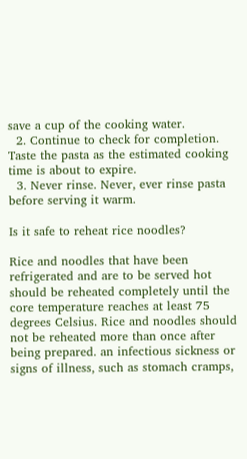save a cup of the cooking water.
  2. Continue to check for completion. Taste the pasta as the estimated cooking time is about to expire.
  3. Never rinse. Never, ever rinse pasta before serving it warm.

Is it safe to reheat rice noodles?

Rice and noodles that have been refrigerated and are to be served hot should be reheated completely until the core temperature reaches at least 75 degrees Celsius. Rice and noodles should not be reheated more than once after being prepared. an infectious sickness or signs of illness, such as stomach cramps,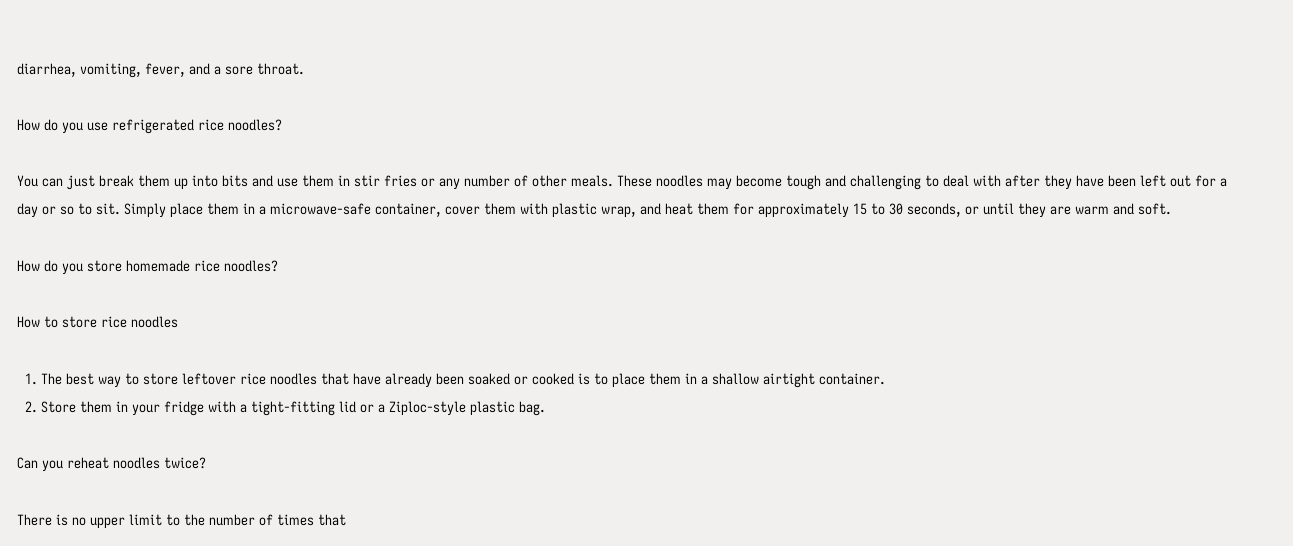diarrhea, vomiting, fever, and a sore throat.

How do you use refrigerated rice noodles?

You can just break them up into bits and use them in stir fries or any number of other meals. These noodles may become tough and challenging to deal with after they have been left out for a day or so to sit. Simply place them in a microwave-safe container, cover them with plastic wrap, and heat them for approximately 15 to 30 seconds, or until they are warm and soft.

How do you store homemade rice noodles?

How to store rice noodles

  1. The best way to store leftover rice noodles that have already been soaked or cooked is to place them in a shallow airtight container.
  2. Store them in your fridge with a tight-fitting lid or a Ziploc-style plastic bag.

Can you reheat noodles twice?

There is no upper limit to the number of times that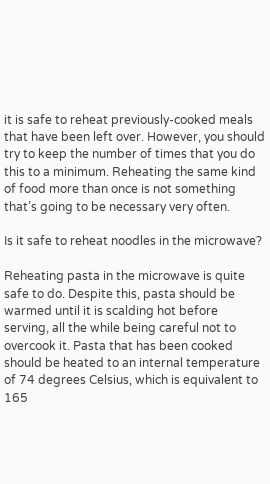it is safe to reheat previously-cooked meals that have been left over. However, you should try to keep the number of times that you do this to a minimum. Reheating the same kind of food more than once is not something that’s going to be necessary very often.

Is it safe to reheat noodles in the microwave?

Reheating pasta in the microwave is quite safe to do. Despite this, pasta should be warmed until it is scalding hot before serving, all the while being careful not to overcook it. Pasta that has been cooked should be heated to an internal temperature of 74 degrees Celsius, which is equivalent to 165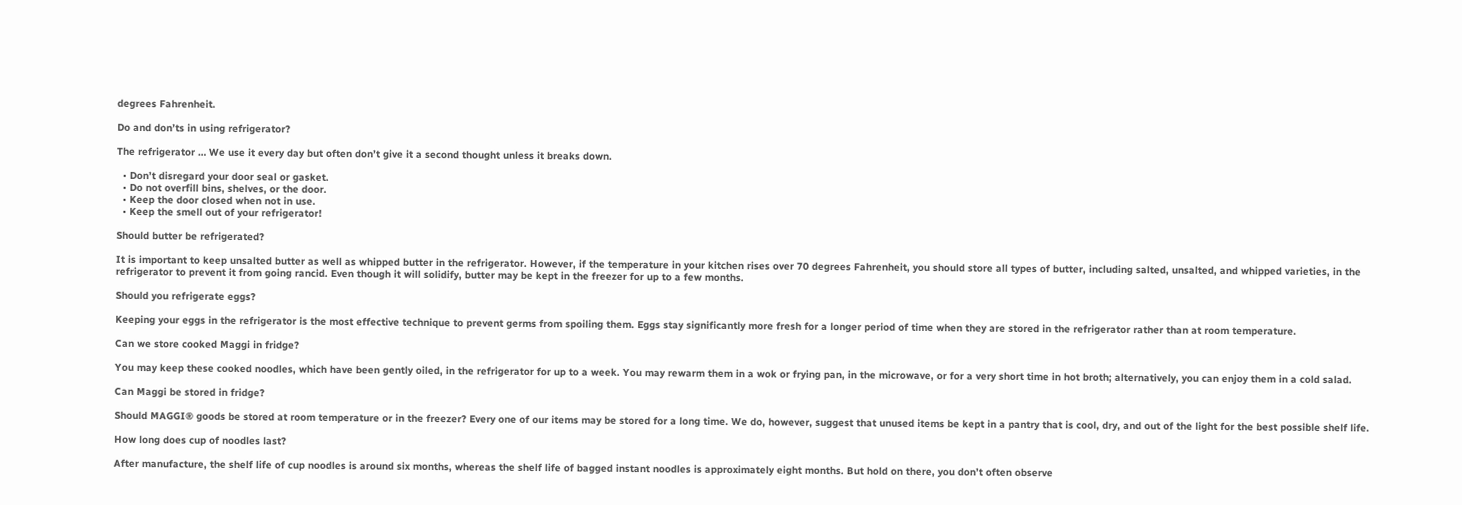degrees Fahrenheit.

Do and don’ts in using refrigerator?

The refrigerator … We use it every day but often don’t give it a second thought unless it breaks down.

  • Don’t disregard your door seal or gasket.
  • Do not overfill bins, shelves, or the door.
  • Keep the door closed when not in use.
  • Keep the smell out of your refrigerator!

Should butter be refrigerated?

It is important to keep unsalted butter as well as whipped butter in the refrigerator. However, if the temperature in your kitchen rises over 70 degrees Fahrenheit, you should store all types of butter, including salted, unsalted, and whipped varieties, in the refrigerator to prevent it from going rancid. Even though it will solidify, butter may be kept in the freezer for up to a few months.

Should you refrigerate eggs?

Keeping your eggs in the refrigerator is the most effective technique to prevent germs from spoiling them. Eggs stay significantly more fresh for a longer period of time when they are stored in the refrigerator rather than at room temperature.

Can we store cooked Maggi in fridge?

You may keep these cooked noodles, which have been gently oiled, in the refrigerator for up to a week. You may rewarm them in a wok or frying pan, in the microwave, or for a very short time in hot broth; alternatively, you can enjoy them in a cold salad.

Can Maggi be stored in fridge?

Should MAGGI® goods be stored at room temperature or in the freezer? Every one of our items may be stored for a long time. We do, however, suggest that unused items be kept in a pantry that is cool, dry, and out of the light for the best possible shelf life.

How long does cup of noodles last?

After manufacture, the shelf life of cup noodles is around six months, whereas the shelf life of bagged instant noodles is approximately eight months. But hold on there, you don’t often observe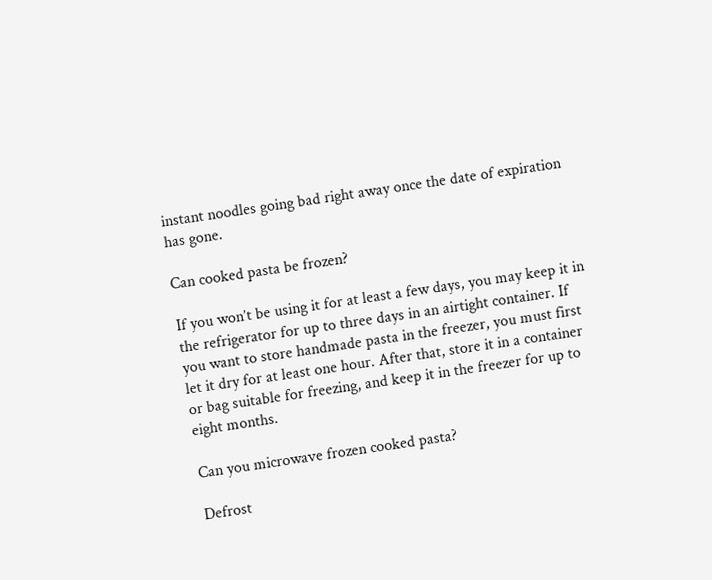instant noodles going bad right away once the date of expiration has gone.

Can cooked pasta be frozen?

If you won’t be using it for at least a few days, you may keep it in the refrigerator for up to three days in an airtight container. If you want to store handmade pasta in the freezer, you must first let it dry for at least one hour. After that, store it in a container or bag suitable for freezing, and keep it in the freezer for up to eight months.

Can you microwave frozen cooked pasta?

Defrost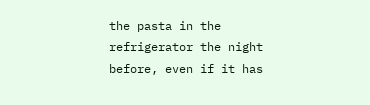the pasta in the refrigerator the night before, even if it has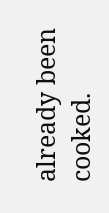already been cooked.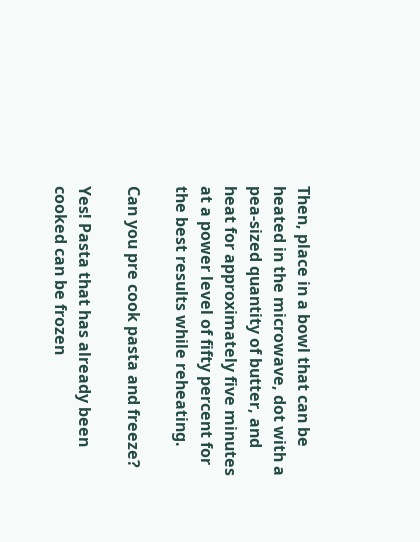Then, place in a bowl that can be heated in the microwave, dot with a pea-sized quantity of butter, and heat for approximately five minutes at a power level of fifty percent for the best results while reheating.

Can you pre cook pasta and freeze?

Yes! Pasta that has already been cooked can be frozen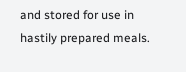and stored for use in hastily prepared meals.